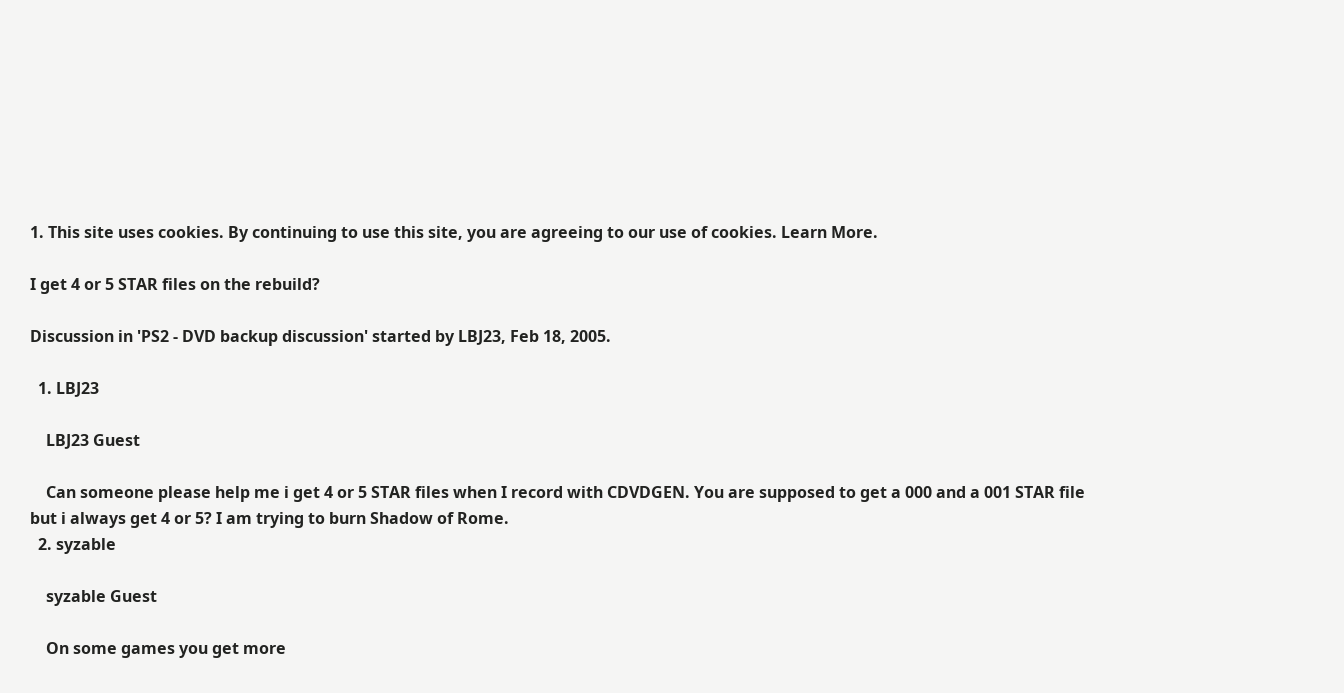1. This site uses cookies. By continuing to use this site, you are agreeing to our use of cookies. Learn More.

I get 4 or 5 STAR files on the rebuild?

Discussion in 'PS2 - DVD backup discussion' started by LBJ23, Feb 18, 2005.

  1. LBJ23

    LBJ23 Guest

    Can someone please help me i get 4 or 5 STAR files when I record with CDVDGEN. You are supposed to get a 000 and a 001 STAR file but i always get 4 or 5? I am trying to burn Shadow of Rome.
  2. syzable

    syzable Guest

    On some games you get more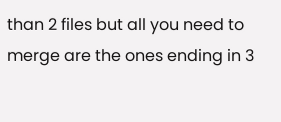than 2 files but all you need to merge are the ones ending in 3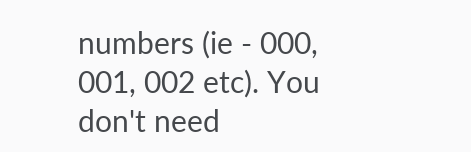numbers (ie - 000, 001, 002 etc). You don't need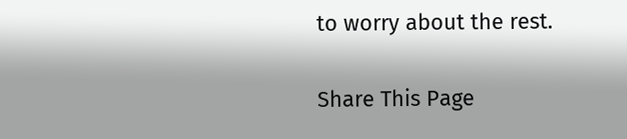to worry about the rest.

Share This Page